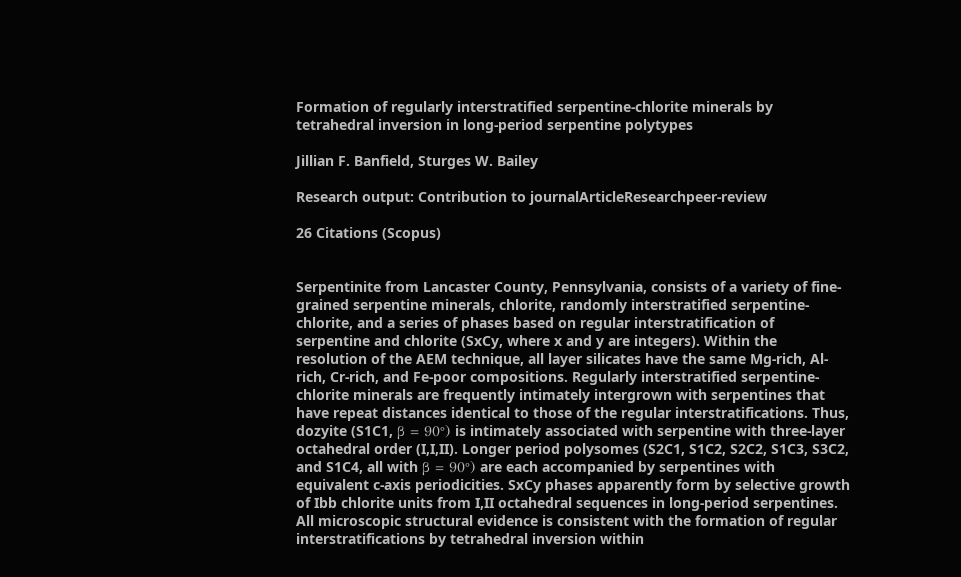Formation of regularly interstratified serpentine-chlorite minerals by tetrahedral inversion in long-period serpentine polytypes

Jillian F. Banfield, Sturges W. Bailey

Research output: Contribution to journalArticleResearchpeer-review

26 Citations (Scopus)


Serpentinite from Lancaster County, Pennsylvania, consists of a variety of fine-grained serpentine minerals, chlorite, randomly interstratified serpentine-chlorite, and a series of phases based on regular interstratification of serpentine and chlorite (SxCy, where x and y are integers). Within the resolution of the AEM technique, all layer silicates have the same Mg-rich, Al-rich, Cr-rich, and Fe-poor compositions. Regularly interstratified serpentine-chlorite minerals are frequently intimately intergrown with serpentines that have repeat distances identical to those of the regular interstratifications. Thus, dozyite (S1C1, β = 90°) is intimately associated with serpentine with three-layer octahedral order (I,I,II). Longer period polysomes (S2C1, S1C2, S2C2, S1C3, S3C2, and S1C4, all with β = 90°) are each accompanied by serpentines with equivalent c-axis periodicities. SxCy phases apparently form by selective growth of Ibb chlorite units from I,II octahedral sequences in long-period serpentines. All microscopic structural evidence is consistent with the formation of regular interstratifications by tetrahedral inversion within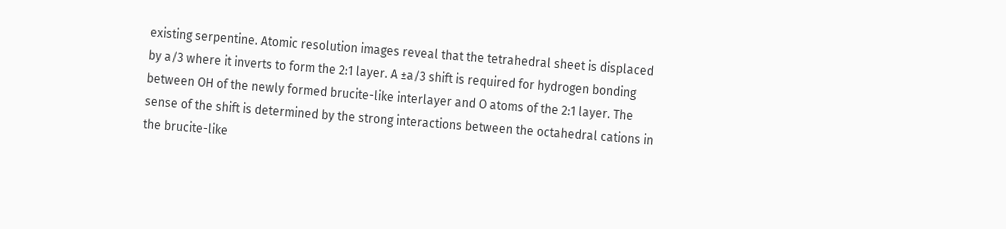existing serpentine. Atomic resolution images reveal that the tetrahedral sheet is displaced by a/3 where it inverts to form the 2:1 layer. A ±a/3 shift is required for hydrogen bonding between OH of the newly formed brucite-like interlayer and O atoms of the 2:1 layer. The sense of the shift is determined by the strong interactions between the octahedral cations in the brucite-like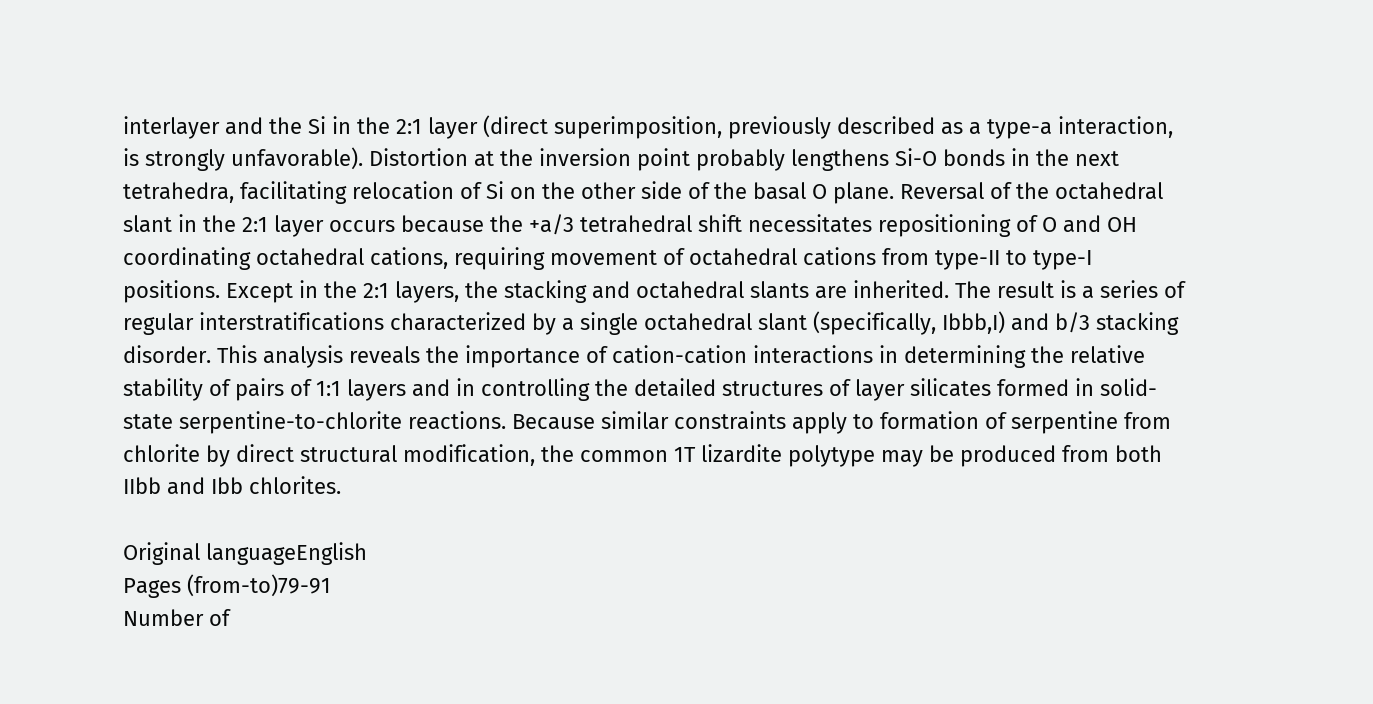interlayer and the Si in the 2:1 layer (direct superimposition, previously described as a type-a interaction, is strongly unfavorable). Distortion at the inversion point probably lengthens Si-O bonds in the next tetrahedra, facilitating relocation of Si on the other side of the basal O plane. Reversal of the octahedral slant in the 2:1 layer occurs because the +a/3 tetrahedral shift necessitates repositioning of O and OH coordinating octahedral cations, requiring movement of octahedral cations from type-II to type-I positions. Except in the 2:1 layers, the stacking and octahedral slants are inherited. The result is a series of regular interstratifications characterized by a single octahedral slant (specifically, Ibbb,I) and b/3 stacking disorder. This analysis reveals the importance of cation-cation interactions in determining the relative stability of pairs of 1:1 layers and in controlling the detailed structures of layer silicates formed in solid-state serpentine-to-chlorite reactions. Because similar constraints apply to formation of serpentine from chlorite by direct structural modification, the common 1T lizardite polytype may be produced from both IIbb and Ibb chlorites.

Original languageEnglish
Pages (from-to)79-91
Number of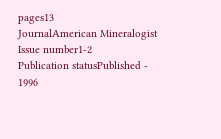pages13
JournalAmerican Mineralogist
Issue number1-2
Publication statusPublished - 1996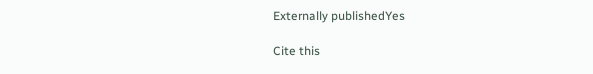Externally publishedYes

Cite this